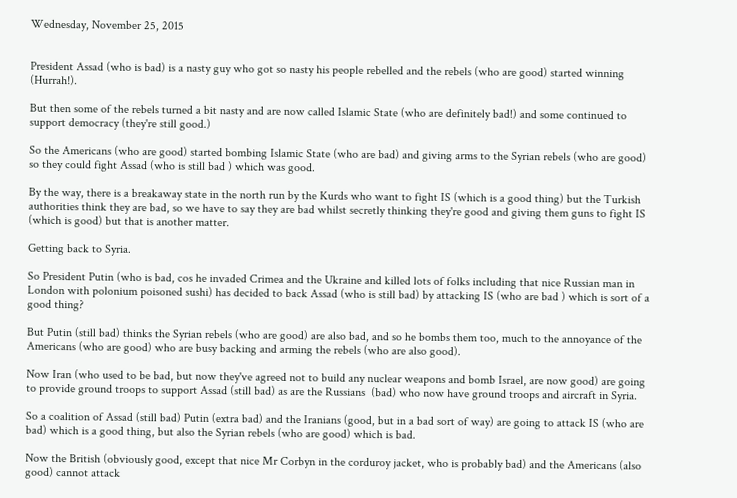Wednesday, November 25, 2015


President Assad (who is bad) is a nasty guy who got so nasty his people rebelled and the rebels (who are good) started winning (Hurrah!).

But then some of the rebels turned a bit nasty and are now called Islamic State (who are definitely bad!) and some continued to support democracy (they're still good.)

So the Americans (who are good) started bombing Islamic State (who are bad) and giving arms to the Syrian rebels (who are good) so they could fight Assad (who is still bad ) which was good.

By the way, there is a breakaway state in the north run by the Kurds who want to fight IS (which is a good thing) but the Turkish authorities think they are bad, so we have to say they are bad whilst secretly thinking they're good and giving them guns to fight IS (which is good) but that is another matter.

Getting back to Syria.

So President Putin (who is bad, cos he invaded Crimea and the Ukraine and killed lots of folks including that nice Russian man in London with polonium poisoned sushi) has decided to back Assad (who is still bad) by attacking IS (who are bad ) which is sort of a good thing?

But Putin (still bad) thinks the Syrian rebels (who are good) are also bad, and so he bombs them too, much to the annoyance of the Americans (who are good) who are busy backing and arming the rebels (who are also good).

Now Iran (who used to be bad, but now they've agreed not to build any nuclear weapons and bomb Israel, are now good) are going to provide ground troops to support Assad (still bad) as are the Russians  (bad) who now have ground troops and aircraft in Syria.

So a coalition of Assad (still bad) Putin (extra bad) and the Iranians (good, but in a bad sort of way) are going to attack IS (who are bad) which is a good thing, but also the Syrian rebels (who are good) which is bad.

Now the British (obviously good, except that nice Mr Corbyn in the corduroy jacket, who is probably bad) and the Americans (also good) cannot attack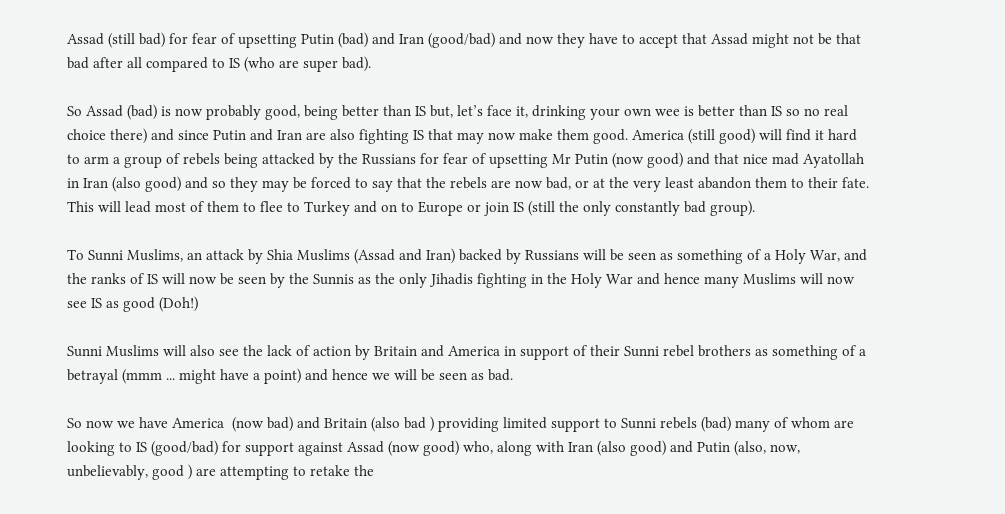Assad (still bad) for fear of upsetting Putin (bad) and Iran (good/bad) and now they have to accept that Assad might not be that bad after all compared to IS (who are super bad).

So Assad (bad) is now probably good, being better than IS but, let’s face it, drinking your own wee is better than IS so no real choice there) and since Putin and Iran are also fighting IS that may now make them good. America (still good) will find it hard to arm a group of rebels being attacked by the Russians for fear of upsetting Mr Putin (now good) and that nice mad Ayatollah in Iran (also good) and so they may be forced to say that the rebels are now bad, or at the very least abandon them to their fate. This will lead most of them to flee to Turkey and on to Europe or join IS (still the only constantly bad group).

To Sunni Muslims, an attack by Shia Muslims (Assad and Iran) backed by Russians will be seen as something of a Holy War, and the ranks of IS will now be seen by the Sunnis as the only Jihadis fighting in the Holy War and hence many Muslims will now see IS as good (Doh!)

Sunni Muslims will also see the lack of action by Britain and America in support of their Sunni rebel brothers as something of a betrayal (mmm ... might have a point) and hence we will be seen as bad.

So now we have America  (now bad) and Britain (also bad ) providing limited support to Sunni rebels (bad) many of whom are looking to IS (good/bad) for support against Assad (now good) who, along with Iran (also good) and Putin (also, now, unbelievably, good ) are attempting to retake the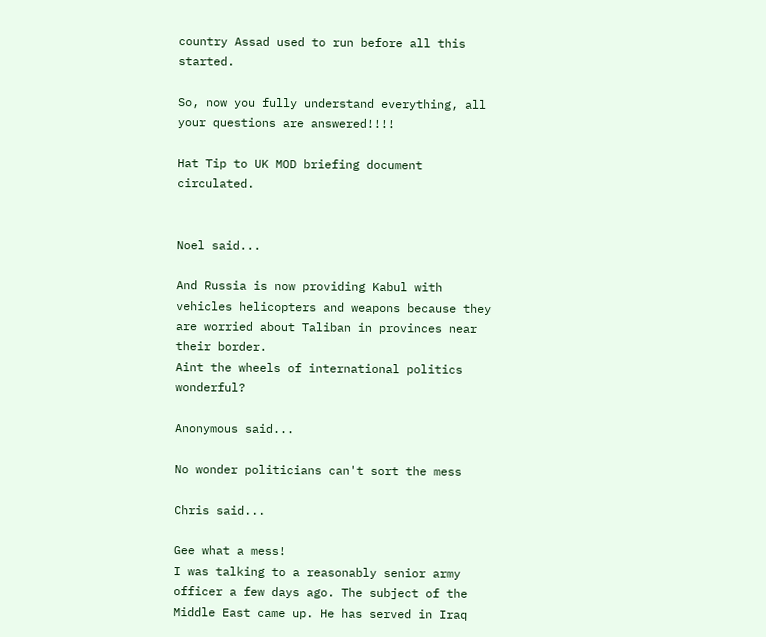country Assad used to run before all this started.

So, now you fully understand everything, all your questions are answered!!!!

Hat Tip to UK MOD briefing document circulated.


Noel said...

And Russia is now providing Kabul with vehicles helicopters and weapons because they are worried about Taliban in provinces near their border.
Aint the wheels of international politics wonderful?

Anonymous said...

No wonder politicians can't sort the mess

Chris said...

Gee what a mess!
I was talking to a reasonably senior army officer a few days ago. The subject of the Middle East came up. He has served in Iraq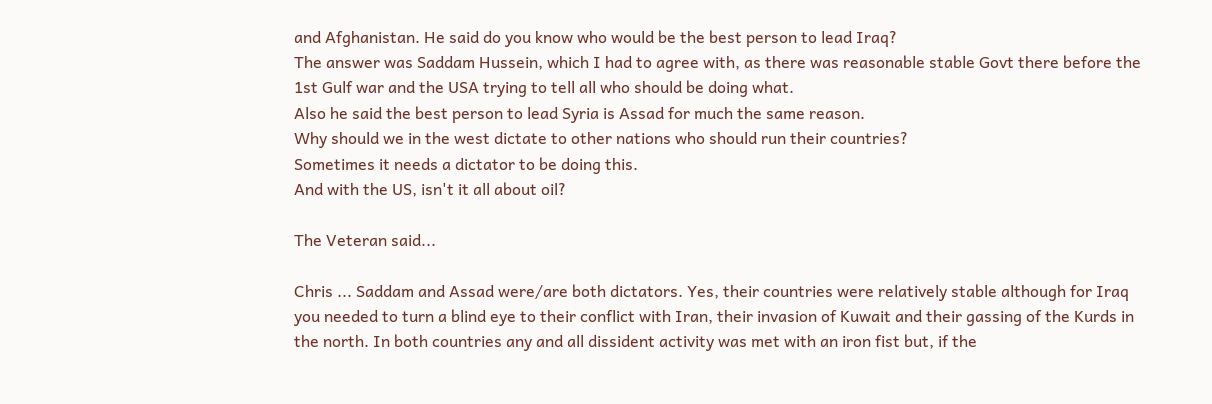and Afghanistan. He said do you know who would be the best person to lead Iraq?
The answer was Saddam Hussein, which I had to agree with, as there was reasonable stable Govt there before the 1st Gulf war and the USA trying to tell all who should be doing what.
Also he said the best person to lead Syria is Assad for much the same reason.
Why should we in the west dictate to other nations who should run their countries?
Sometimes it needs a dictator to be doing this.
And with the US, isn't it all about oil?

The Veteran said...

Chris ... Saddam and Assad were/are both dictators. Yes, their countries were relatively stable although for Iraq you needed to turn a blind eye to their conflict with Iran, their invasion of Kuwait and their gassing of the Kurds in the north. In both countries any and all dissident activity was met with an iron fist but, if the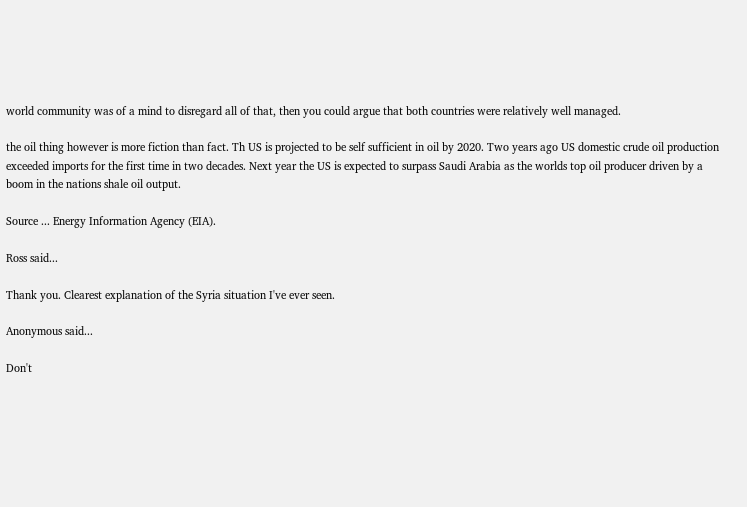world community was of a mind to disregard all of that, then you could argue that both countries were relatively well managed.

the oil thing however is more fiction than fact. Th US is projected to be self sufficient in oil by 2020. Two years ago US domestic crude oil production exceeded imports for the first time in two decades. Next year the US is expected to surpass Saudi Arabia as the worlds top oil producer driven by a boom in the nations shale oil output.

Source ... Energy Information Agency (EIA).

Ross said...

Thank you. Clearest explanation of the Syria situation I've ever seen.

Anonymous said...

Don't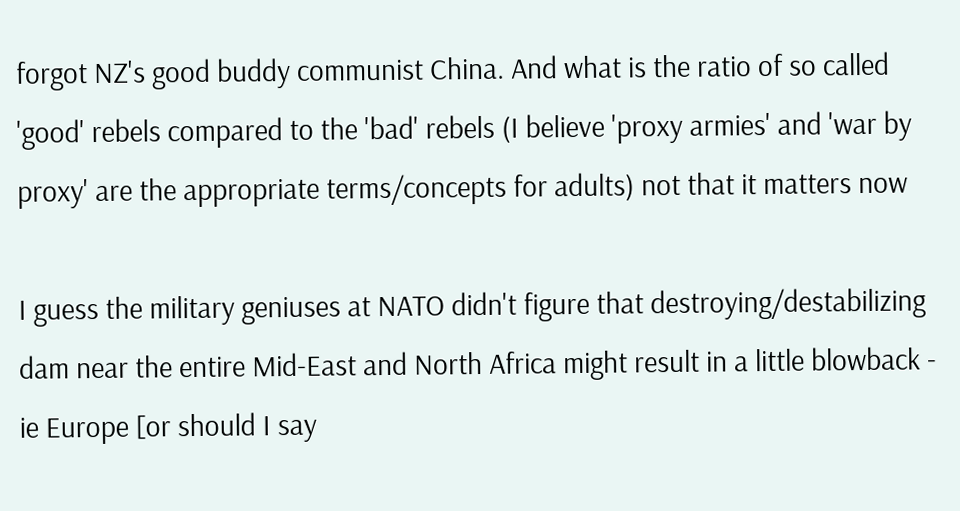forgot NZ's good buddy communist China. And what is the ratio of so called 'good' rebels compared to the 'bad' rebels (I believe 'proxy armies' and 'war by proxy' are the appropriate terms/concepts for adults) not that it matters now

I guess the military geniuses at NATO didn't figure that destroying/destabilizing dam near the entire Mid-East and North Africa might result in a little blowback - ie Europe [or should I say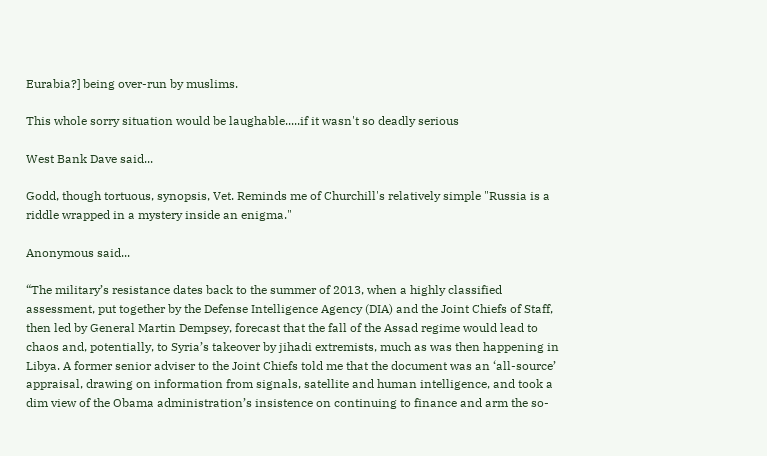Eurabia?] being over-run by muslims.

This whole sorry situation would be laughable.....if it wasn't so deadly serious

West Bank Dave said...

Godd, though tortuous, synopsis, Vet. Reminds me of Churchill's relatively simple "Russia is a riddle wrapped in a mystery inside an enigma."

Anonymous said...

“The military’s resistance dates back to the summer of 2013, when a highly classified assessment, put together by the Defense Intelligence Agency (DIA) and the Joint Chiefs of Staff, then led by General Martin Dempsey, forecast that the fall of the Assad regime would lead to chaos and, potentially, to Syria’s takeover by jihadi extremists, much as was then happening in Libya. A former senior adviser to the Joint Chiefs told me that the document was an ‘all-source’ appraisal, drawing on information from signals, satellite and human intelligence, and took a dim view of the Obama administration’s insistence on continuing to finance and arm the so-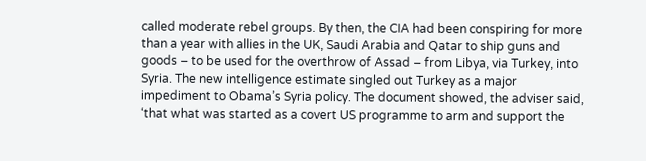called moderate rebel groups. By then, the CIA had been conspiring for more than a year with allies in the UK, Saudi Arabia and Qatar to ship guns and goods – to be used for the overthrow of Assad – from Libya, via Turkey, into Syria. The new intelligence estimate singled out Turkey as a major impediment to Obama’s Syria policy. The document showed, the adviser said, ‘that what was started as a covert US programme to arm and support the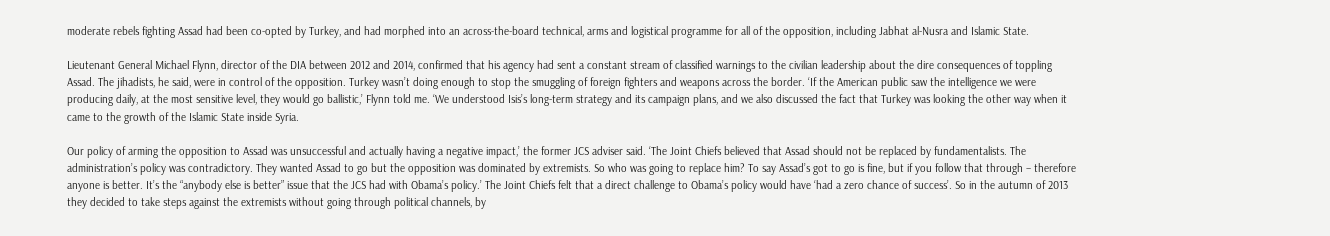moderate rebels fighting Assad had been co-opted by Turkey, and had morphed into an across-the-board technical, arms and logistical programme for all of the opposition, including Jabhat al-Nusra and Islamic State.

Lieutenant General Michael Flynn, director of the DIA between 2012 and 2014, confirmed that his agency had sent a constant stream of classified warnings to the civilian leadership about the dire consequences of toppling Assad. The jihadists, he said, were in control of the opposition. Turkey wasn’t doing enough to stop the smuggling of foreign fighters and weapons across the border. ‘If the American public saw the intelligence we were producing daily, at the most sensitive level, they would go ballistic,’ Flynn told me. ‘We understood Isis’s long-term strategy and its campaign plans, and we also discussed the fact that Turkey was looking the other way when it came to the growth of the Islamic State inside Syria.

Our policy of arming the opposition to Assad was unsuccessful and actually having a negative impact,’ the former JCS adviser said. ‘The Joint Chiefs believed that Assad should not be replaced by fundamentalists. The administration’s policy was contradictory. They wanted Assad to go but the opposition was dominated by extremists. So who was going to replace him? To say Assad’s got to go is fine, but if you follow that through – therefore anyone is better. It’s the “anybody else is better” issue that the JCS had with Obama’s policy.’ The Joint Chiefs felt that a direct challenge to Obama’s policy would have ‘had a zero chance of success’. So in the autumn of 2013 they decided to take steps against the extremists without going through political channels, by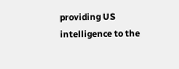providing US intelligence to the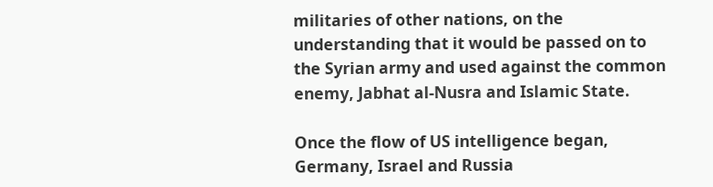militaries of other nations, on the understanding that it would be passed on to the Syrian army and used against the common enemy, Jabhat al-Nusra and Islamic State.

Once the flow of US intelligence began, Germany, Israel and Russia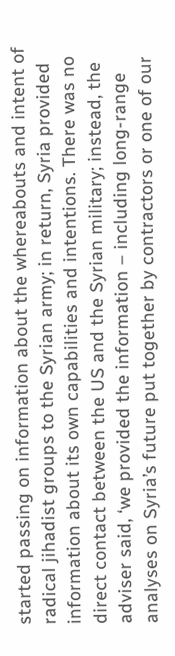started passing on information about the whereabouts and intent of radical jihadist groups to the Syrian army; in return, Syria provided information about its own capabilities and intentions. There was no direct contact between the US and the Syrian military; instead, the adviser said, ‘we provided the information – including long-range analyses on Syria’s future put together by contractors or one of our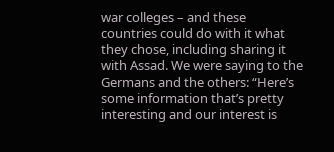war colleges – and these countries could do with it what they chose, including sharing it with Assad. We were saying to the Germans and the others: “Here’s some information that’s pretty interesting and our interest is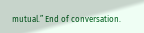mutual.” End of conversation.